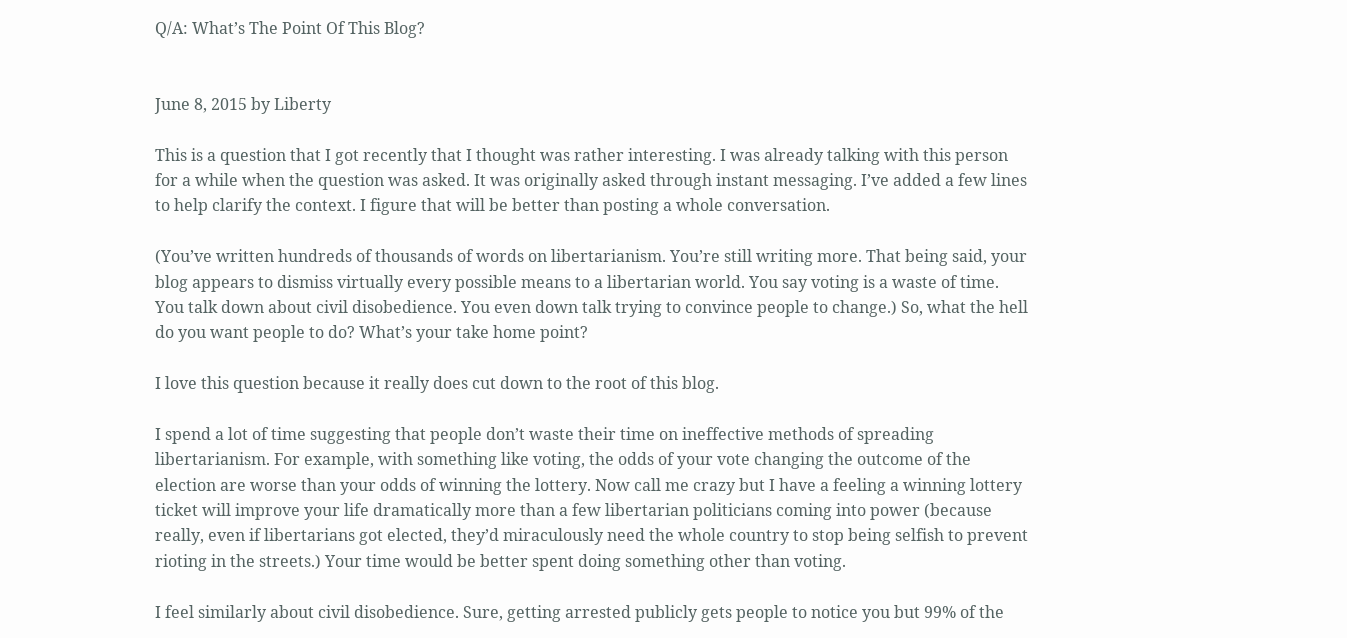Q/A: What’s The Point Of This Blog?


June 8, 2015 by Liberty

This is a question that I got recently that I thought was rather interesting. I was already talking with this person for a while when the question was asked. It was originally asked through instant messaging. I’ve added a few lines to help clarify the context. I figure that will be better than posting a whole conversation.

(You’ve written hundreds of thousands of words on libertarianism. You’re still writing more. That being said, your blog appears to dismiss virtually every possible means to a libertarian world. You say voting is a waste of time. You talk down about civil disobedience. You even down talk trying to convince people to change.) So, what the hell do you want people to do? What’s your take home point?

I love this question because it really does cut down to the root of this blog.

I spend a lot of time suggesting that people don’t waste their time on ineffective methods of spreading libertarianism. For example, with something like voting, the odds of your vote changing the outcome of the election are worse than your odds of winning the lottery. Now call me crazy but I have a feeling a winning lottery ticket will improve your life dramatically more than a few libertarian politicians coming into power (because really, even if libertarians got elected, they’d miraculously need the whole country to stop being selfish to prevent rioting in the streets.) Your time would be better spent doing something other than voting.

I feel similarly about civil disobedience. Sure, getting arrested publicly gets people to notice you but 99% of the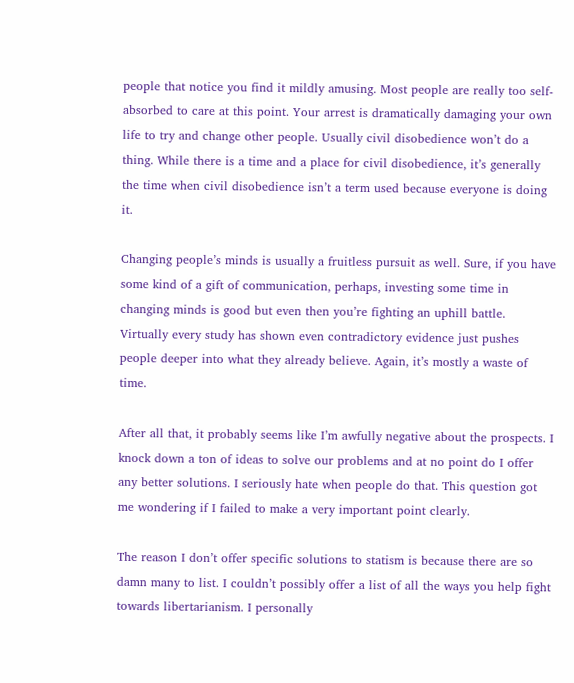people that notice you find it mildly amusing. Most people are really too self-absorbed to care at this point. Your arrest is dramatically damaging your own life to try and change other people. Usually civil disobedience won’t do a thing. While there is a time and a place for civil disobedience, it’s generally the time when civil disobedience isn’t a term used because everyone is doing it.

Changing people’s minds is usually a fruitless pursuit as well. Sure, if you have some kind of a gift of communication, perhaps, investing some time in changing minds is good but even then you’re fighting an uphill battle. Virtually every study has shown even contradictory evidence just pushes people deeper into what they already believe. Again, it’s mostly a waste of time.

After all that, it probably seems like I’m awfully negative about the prospects. I knock down a ton of ideas to solve our problems and at no point do I offer any better solutions. I seriously hate when people do that. This question got me wondering if I failed to make a very important point clearly.

The reason I don’t offer specific solutions to statism is because there are so damn many to list. I couldn’t possibly offer a list of all the ways you help fight towards libertarianism. I personally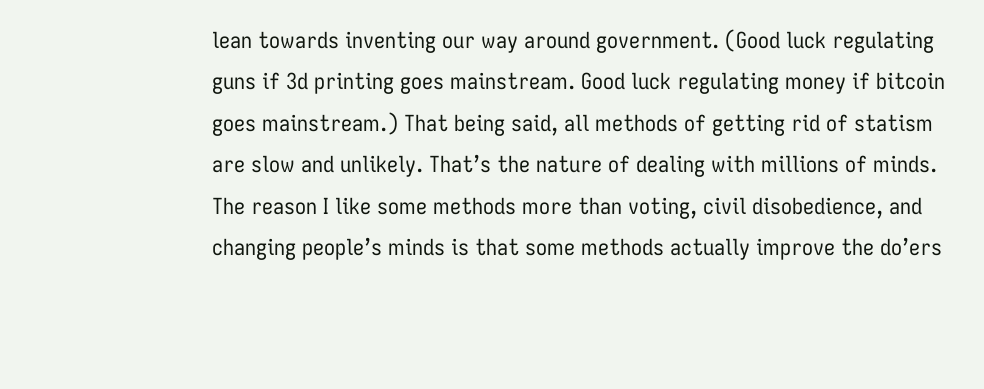lean towards inventing our way around government. (Good luck regulating guns if 3d printing goes mainstream. Good luck regulating money if bitcoin goes mainstream.) That being said, all methods of getting rid of statism are slow and unlikely. That’s the nature of dealing with millions of minds. The reason I like some methods more than voting, civil disobedience, and changing people’s minds is that some methods actually improve the do’ers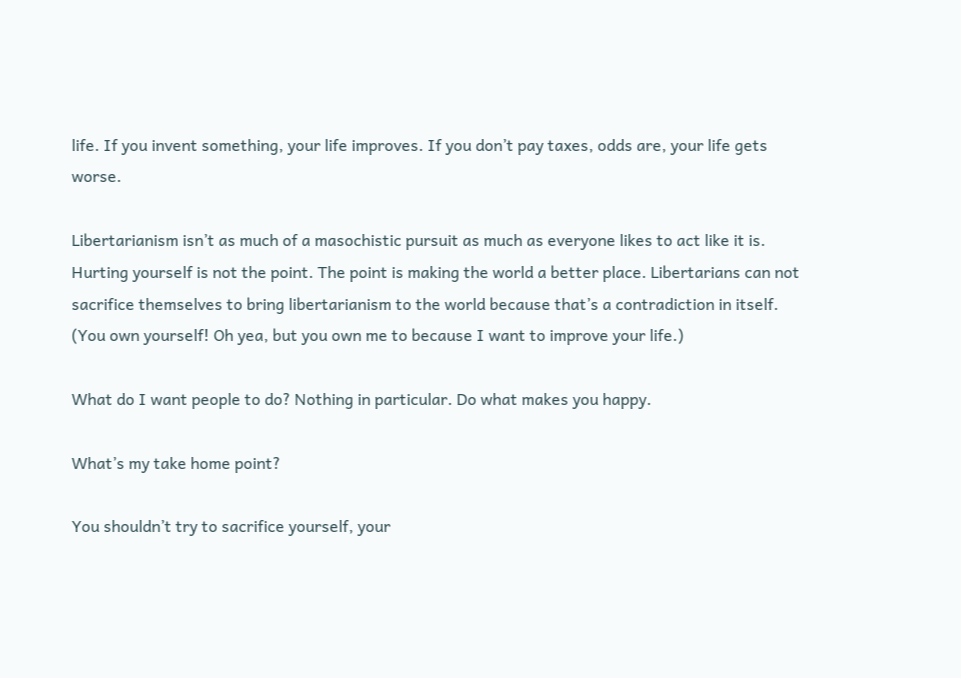life. If you invent something, your life improves. If you don’t pay taxes, odds are, your life gets worse.

Libertarianism isn’t as much of a masochistic pursuit as much as everyone likes to act like it is. Hurting yourself is not the point. The point is making the world a better place. Libertarians can not sacrifice themselves to bring libertarianism to the world because that’s a contradiction in itself. (You own yourself! Oh yea, but you own me to because I want to improve your life.)

What do I want people to do? Nothing in particular. Do what makes you happy.

What’s my take home point?

You shouldn’t try to sacrifice yourself, your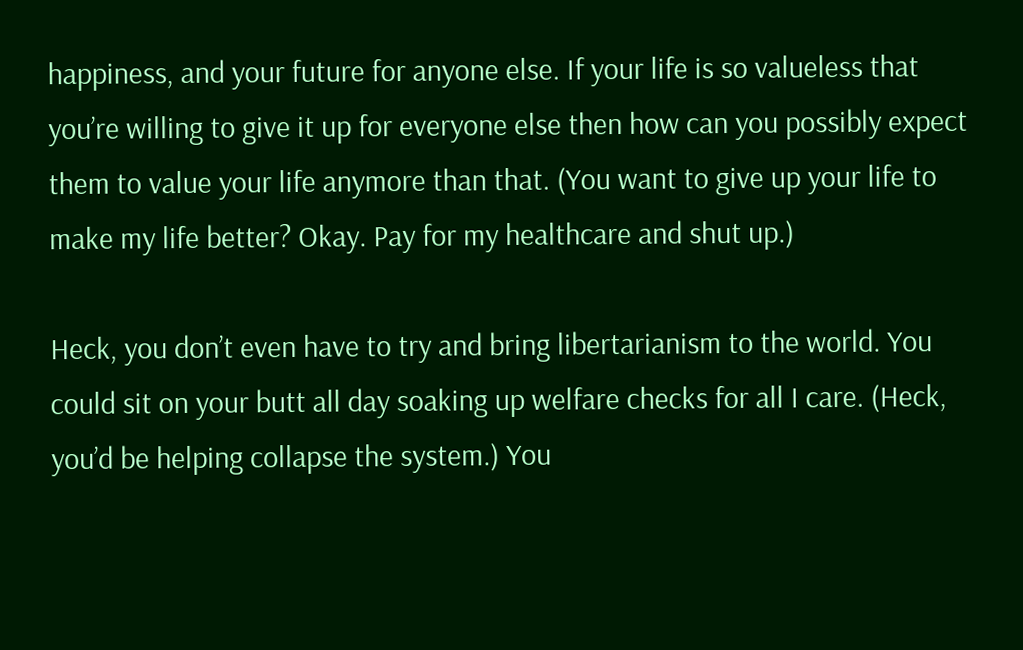happiness, and your future for anyone else. If your life is so valueless that you’re willing to give it up for everyone else then how can you possibly expect them to value your life anymore than that. (You want to give up your life to make my life better? Okay. Pay for my healthcare and shut up.)

Heck, you don’t even have to try and bring libertarianism to the world. You could sit on your butt all day soaking up welfare checks for all I care. (Heck, you’d be helping collapse the system.) You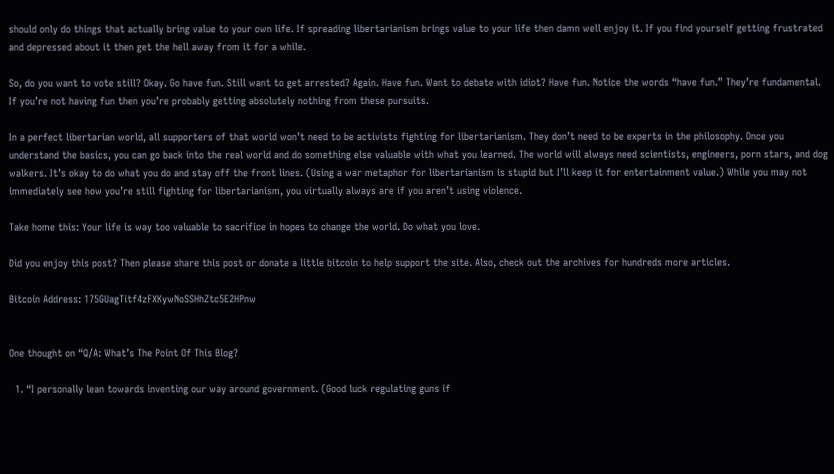should only do things that actually bring value to your own life. If spreading libertarianism brings value to your life then damn well enjoy it. If you find yourself getting frustrated and depressed about it then get the hell away from it for a while.

So, do you want to vote still? Okay. Go have fun. Still want to get arrested? Again. Have fun. Want to debate with idiot? Have fun. Notice the words “have fun.” They’re fundamental. If you’re not having fun then you’re probably getting absolutely nothing from these pursuits.

In a perfect libertarian world, all supporters of that world won’t need to be activists fighting for libertarianism. They don’t need to be experts in the philosophy. Once you understand the basics, you can go back into the real world and do something else valuable with what you learned. The world will always need scientists, engineers, porn stars, and dog walkers. It’s okay to do what you do and stay off the front lines. (Using a war metaphor for libertarianism is stupid but I’ll keep it for entertainment value.) While you may not immediately see how you’re still fighting for libertarianism, you virtually always are if you aren’t using violence.

Take home this: Your life is way too valuable to sacrifice in hopes to change the world. Do what you love.

Did you enjoy this post? Then please share this post or donate a little bitcoin to help support the site. Also, check out the archives for hundreds more articles.

Bitcoin Address: 175GUagTitf4zFXKywNoSSHhZtc5E2HPnw


One thought on “Q/A: What’s The Point Of This Blog?

  1. “I personally lean towards inventing our way around government. (Good luck regulating guns if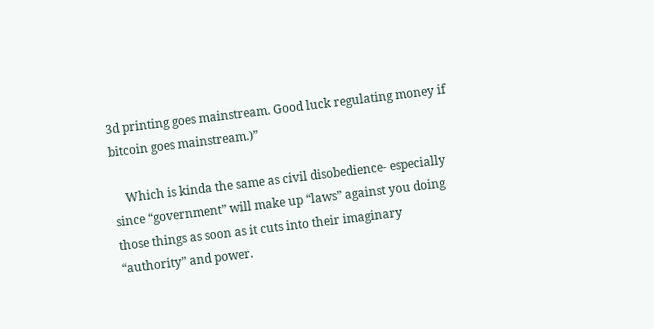3d printing goes mainstream. Good luck regulating money if bitcoin goes mainstream.)”

    Which is kinda the same as civil disobedience- especially since “government” will make up “laws” against you doing those things as soon as it cuts into their imaginary “authority” and power.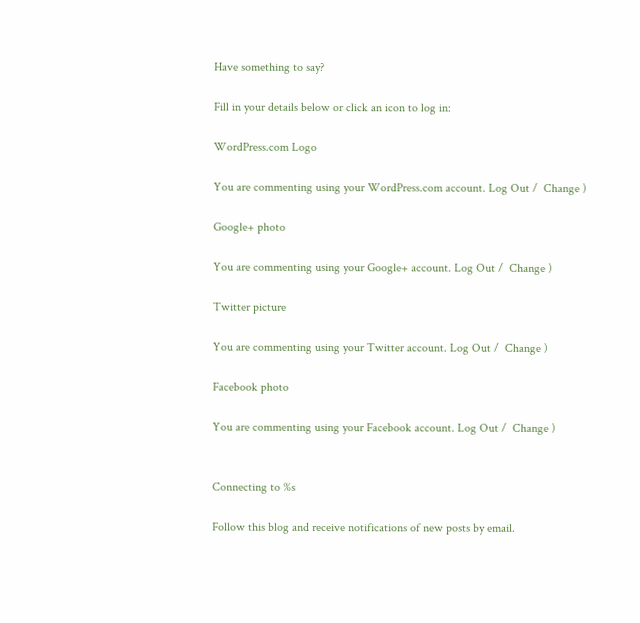Have something to say?

Fill in your details below or click an icon to log in:

WordPress.com Logo

You are commenting using your WordPress.com account. Log Out /  Change )

Google+ photo

You are commenting using your Google+ account. Log Out /  Change )

Twitter picture

You are commenting using your Twitter account. Log Out /  Change )

Facebook photo

You are commenting using your Facebook account. Log Out /  Change )


Connecting to %s

Follow this blog and receive notifications of new posts by email.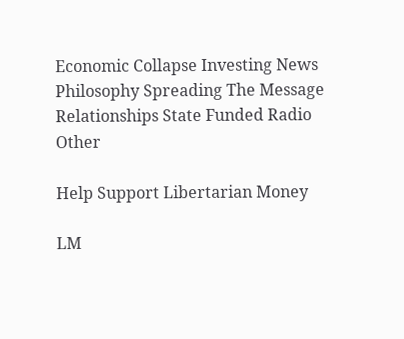Economic Collapse Investing News Philosophy Spreading The Message Relationships State Funded Radio Other

Help Support Libertarian Money

LM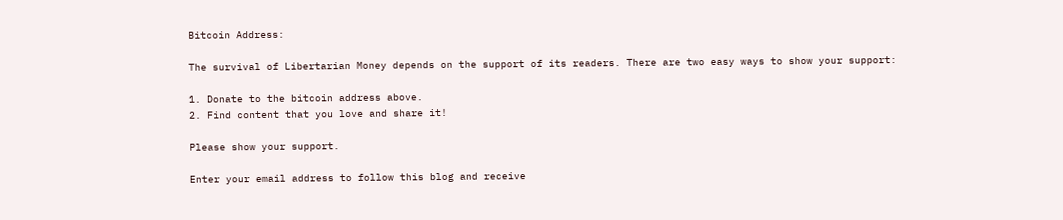Bitcoin Address:

The survival of Libertarian Money depends on the support of its readers. There are two easy ways to show your support:

1. Donate to the bitcoin address above.
2. Find content that you love and share it!

Please show your support.

Enter your email address to follow this blog and receive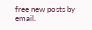free new posts by email.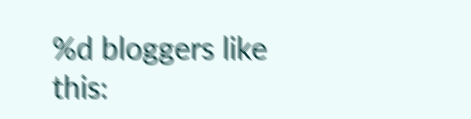%d bloggers like this: